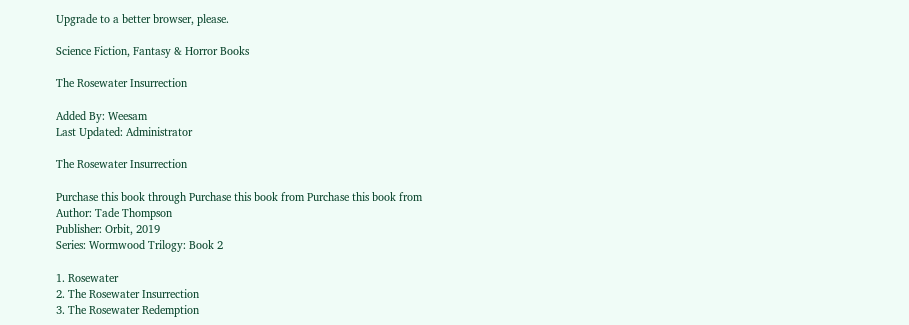Upgrade to a better browser, please.

Science Fiction, Fantasy & Horror Books

The Rosewater Insurrection

Added By: Weesam
Last Updated: Administrator

The Rosewater Insurrection

Purchase this book through Purchase this book from Purchase this book from
Author: Tade Thompson
Publisher: Orbit, 2019
Series: Wormwood Trilogy: Book 2

1. Rosewater
2. The Rosewater Insurrection
3. The Rosewater Redemption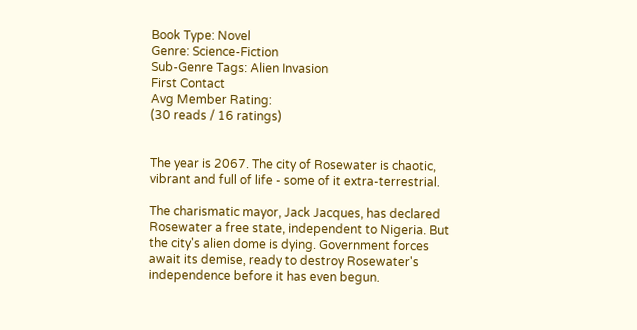Book Type: Novel
Genre: Science-Fiction
Sub-Genre Tags: Alien Invasion
First Contact
Avg Member Rating:
(30 reads / 16 ratings)


The year is 2067. The city of Rosewater is chaotic, vibrant and full of life - some of it extra-terrestrial.

The charismatic mayor, Jack Jacques, has declared Rosewater a free state, independent to Nigeria. But the city's alien dome is dying. Government forces await its demise, ready to destroy Rosewater's independence before it has even begun.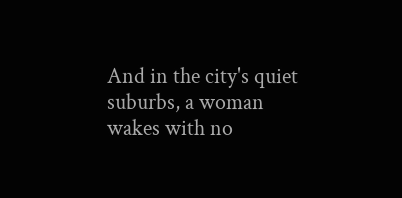And in the city's quiet suburbs, a woman wakes with no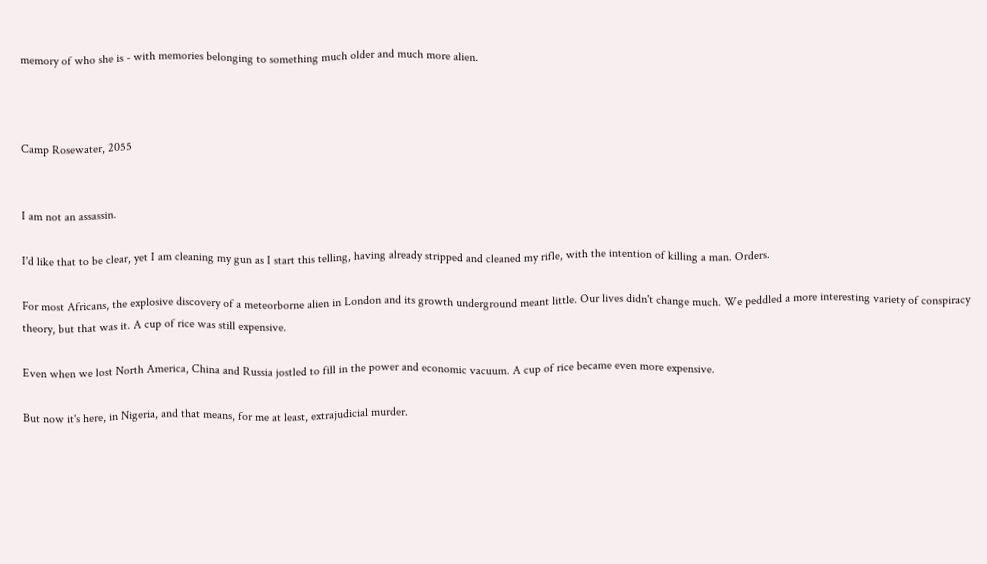memory of who she is - with memories belonging to something much older and much more alien.



Camp Rosewater, 2055


I am not an assassin.

I'd like that to be clear, yet I am cleaning my gun as I start this telling, having already stripped and cleaned my rifle, with the intention of killing a man. Orders.

For most Africans, the explosive discovery of a meteorborne alien in London and its growth underground meant little. Our lives didn't change much. We peddled a more interesting variety of conspiracy theory, but that was it. A cup of rice was still expensive.

Even when we lost North America, China and Russia jostled to fill in the power and economic vacuum. A cup of rice became even more expensive.

But now it's here, in Nigeria, and that means, for me at least, extrajudicial murder.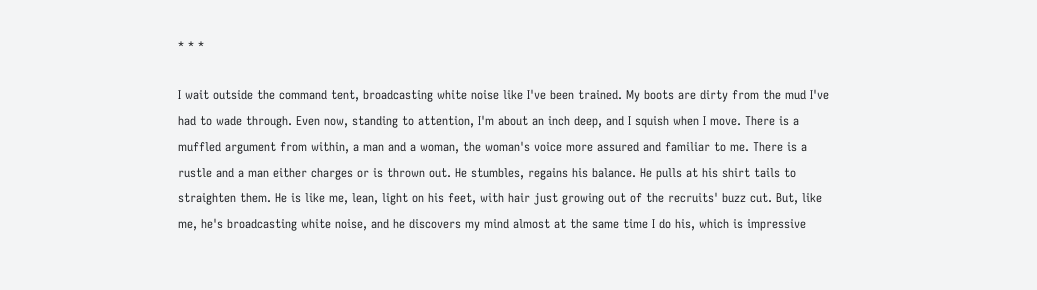* * *

I wait outside the command tent, broadcasting white noise like I've been trained. My boots are dirty from the mud I've had to wade through. Even now, standing to attention, I'm about an inch deep, and I squish when I move. There is a muffled argument from within, a man and a woman, the woman's voice more assured and familiar to me. There is a rustle and a man either charges or is thrown out. He stumbles, regains his balance. He pulls at his shirt tails to straighten them. He is like me, lean, light on his feet, with hair just growing out of the recruits' buzz cut. But, like me, he's broadcasting white noise, and he discovers my mind almost at the same time I do his, which is impressive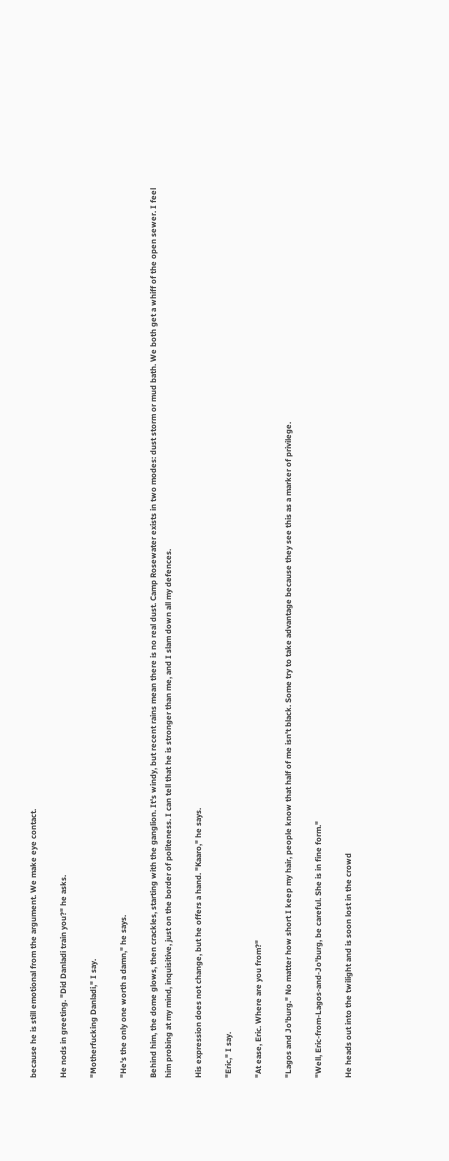because he is still emotional from the argument. We make eye contact.

He nods in greeting. "Did Danladi train you?" he asks.

"Motherfucking Danladi," I say.

"He's the only one worth a damn," he says.

Behind him, the dome glows, then crackles, starting with the ganglion. It's windy, but recent rains mean there is no real dust. Camp Rosewater exists in two modes: dust storm or mud bath. We both get a whiff of the open sewer. I feel him probing at my mind, inquisitive, just on the border of politeness. I can tell that he is stronger than me, and I slam down all my defences.

His expression does not change, but he offers a hand. "Kaaro," he says.

"Eric," I say.

"At ease, Eric. Where are you from?"

"Lagos and Jo'burg." No matter how short I keep my hair, people know that half of me isn't black. Some try to take advantage because they see this as a marker of privilege.

"Well, Eric-from-Lagos-and-Jo'burg, be careful. She is in fine form."

He heads out into the twilight and is soon lost in the crowd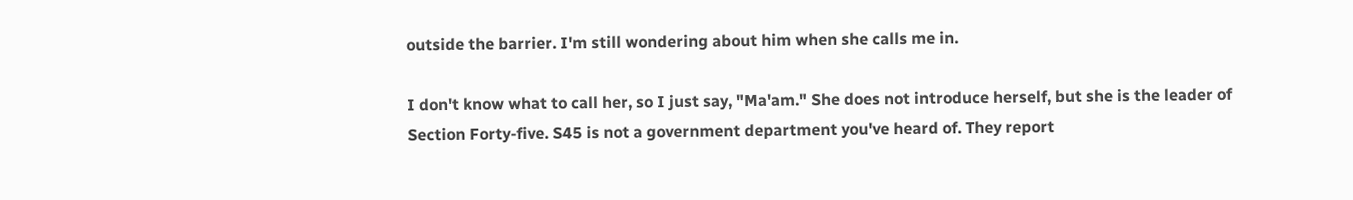outside the barrier. I'm still wondering about him when she calls me in.

I don't know what to call her, so I just say, "Ma'am." She does not introduce herself, but she is the leader of Section Forty-five. S45 is not a government department you've heard of. They report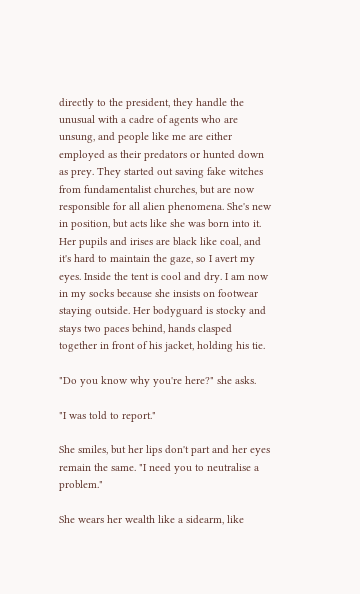directly to the president, they handle the unusual with a cadre of agents who are unsung, and people like me are either employed as their predators or hunted down as prey. They started out saving fake witches from fundamentalist churches, but are now responsible for all alien phenomena. She's new in position, but acts like she was born into it. Her pupils and irises are black like coal, and it's hard to maintain the gaze, so I avert my eyes. Inside the tent is cool and dry. I am now in my socks because she insists on footwear staying outside. Her bodyguard is stocky and stays two paces behind, hands clasped together in front of his jacket, holding his tie.

"Do you know why you're here?" she asks.

"I was told to report."

She smiles, but her lips don't part and her eyes remain the same. "I need you to neutralise a problem."

She wears her wealth like a sidearm, like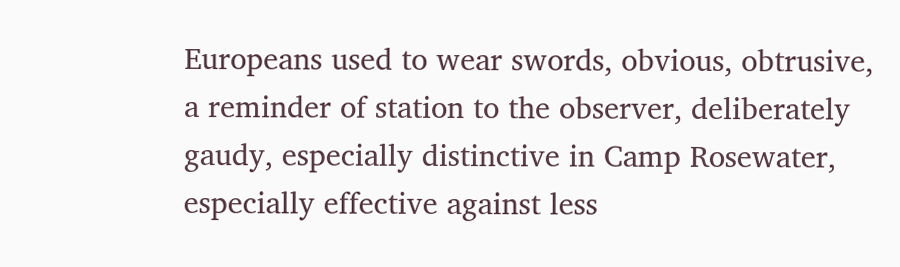Europeans used to wear swords, obvious, obtrusive, a reminder of station to the observer, deliberately gaudy, especially distinctive in Camp Rosewater, especially effective against less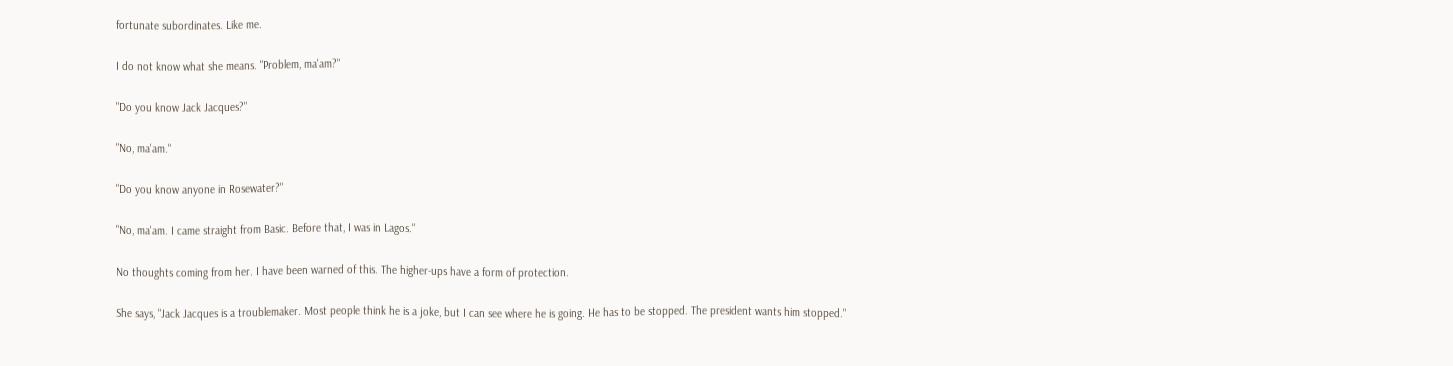fortunate subordinates. Like me.

I do not know what she means. "Problem, ma'am?"

"Do you know Jack Jacques?"

"No, ma'am."

"Do you know anyone in Rosewater?"

"No, ma'am. I came straight from Basic. Before that, I was in Lagos."

No thoughts coming from her. I have been warned of this. The higher-ups have a form of protection.

She says, "Jack Jacques is a troublemaker. Most people think he is a joke, but I can see where he is going. He has to be stopped. The president wants him stopped."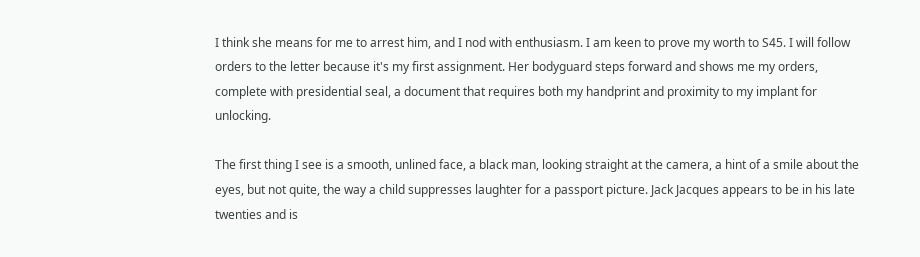I think she means for me to arrest him, and I nod with enthusiasm. I am keen to prove my worth to S45. I will follow orders to the letter because it's my first assignment. Her bodyguard steps forward and shows me my orders, complete with presidential seal, a document that requires both my handprint and proximity to my implant for unlocking.

The first thing I see is a smooth, unlined face, a black man, looking straight at the camera, a hint of a smile about the eyes, but not quite, the way a child suppresses laughter for a passport picture. Jack Jacques appears to be in his late twenties and is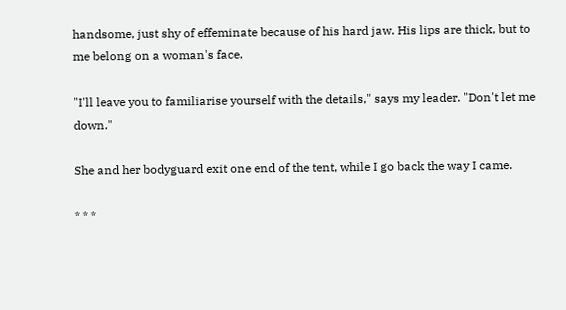handsome, just shy of effeminate because of his hard jaw. His lips are thick, but to me belong on a woman's face.

"I'll leave you to familiarise yourself with the details," says my leader. "Don't let me down."

She and her bodyguard exit one end of the tent, while I go back the way I came.

* * *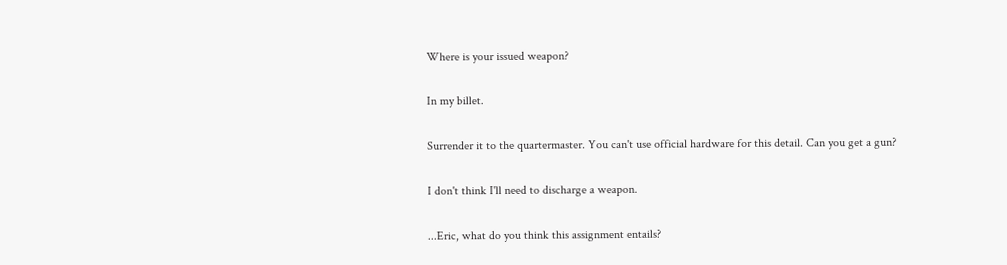Where is your issued weapon?

In my billet.

Surrender it to the quartermaster. You can't use official hardware for this detail. Can you get a gun?

I don't think I'll need to discharge a weapon.

...Eric, what do you think this assignment entails?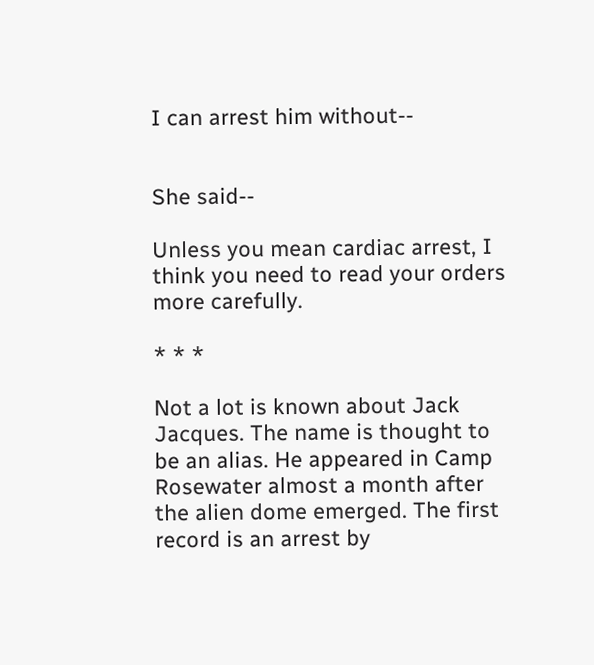I can arrest him without--


She said--

Unless you mean cardiac arrest, I think you need to read your orders more carefully.

* * *

Not a lot is known about Jack Jacques. The name is thought to be an alias. He appeared in Camp Rosewater almost a month after the alien dome emerged. The first record is an arrest by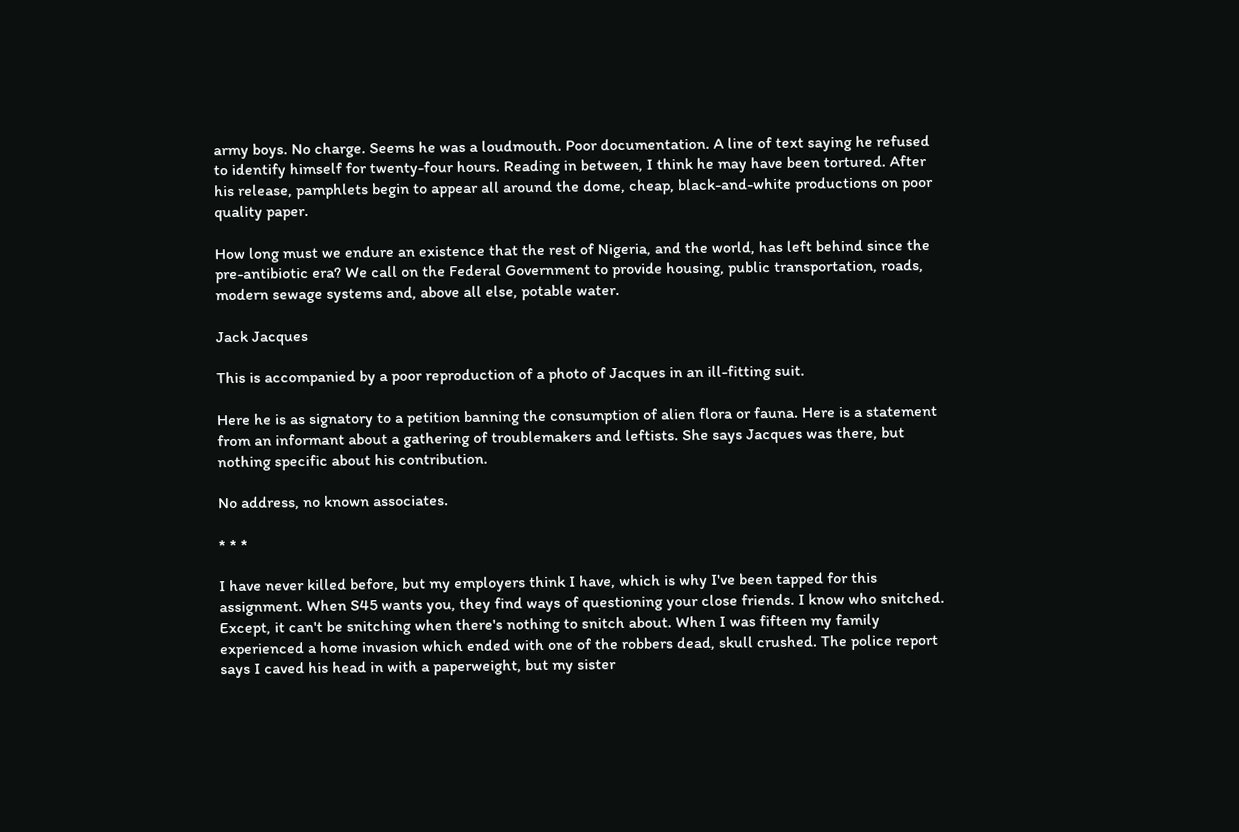army boys. No charge. Seems he was a loudmouth. Poor documentation. A line of text saying he refused to identify himself for twenty-four hours. Reading in between, I think he may have been tortured. After his release, pamphlets begin to appear all around the dome, cheap, black-and-white productions on poor quality paper.

How long must we endure an existence that the rest of Nigeria, and the world, has left behind since the pre-antibiotic era? We call on the Federal Government to provide housing, public transportation, roads, modern sewage systems and, above all else, potable water.

Jack Jacques

This is accompanied by a poor reproduction of a photo of Jacques in an ill-fitting suit.

Here he is as signatory to a petition banning the consumption of alien flora or fauna. Here is a statement from an informant about a gathering of troublemakers and leftists. She says Jacques was there, but nothing specific about his contribution.

No address, no known associates.

* * *

I have never killed before, but my employers think I have, which is why I've been tapped for this assignment. When S45 wants you, they find ways of questioning your close friends. I know who snitched. Except, it can't be snitching when there's nothing to snitch about. When I was fifteen my family experienced a home invasion which ended with one of the robbers dead, skull crushed. The police report says I caved his head in with a paperweight, but my sister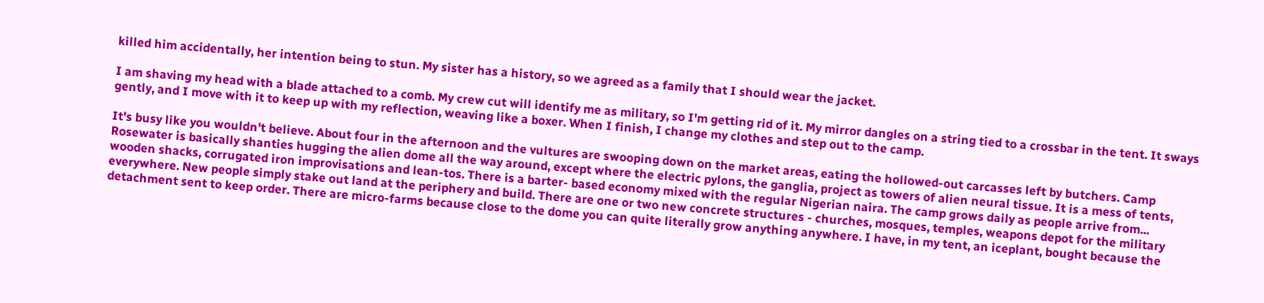killed him accidentally, her intention being to stun. My sister has a history, so we agreed as a family that I should wear the jacket.

I am shaving my head with a blade attached to a comb. My crew cut will identify me as military, so I'm getting rid of it. My mirror dangles on a string tied to a crossbar in the tent. It sways gently, and I move with it to keep up with my reflection, weaving like a boxer. When I finish, I change my clothes and step out to the camp.

It's busy like you wouldn't believe. About four in the afternoon and the vultures are swooping down on the market areas, eating the hollowed-out carcasses left by butchers. Camp Rosewater is basically shanties hugging the alien dome all the way around, except where the electric pylons, the ganglia, project as towers of alien neural tissue. It is a mess of tents, wooden shacks, corrugated iron improvisations and lean-tos. There is a barter- based economy mixed with the regular Nigerian naira. The camp grows daily as people arrive from... everywhere. New people simply stake out land at the periphery and build. There are one or two new concrete structures - churches, mosques, temples, weapons depot for the military detachment sent to keep order. There are micro-farms because close to the dome you can quite literally grow anything anywhere. I have, in my tent, an iceplant, bought because the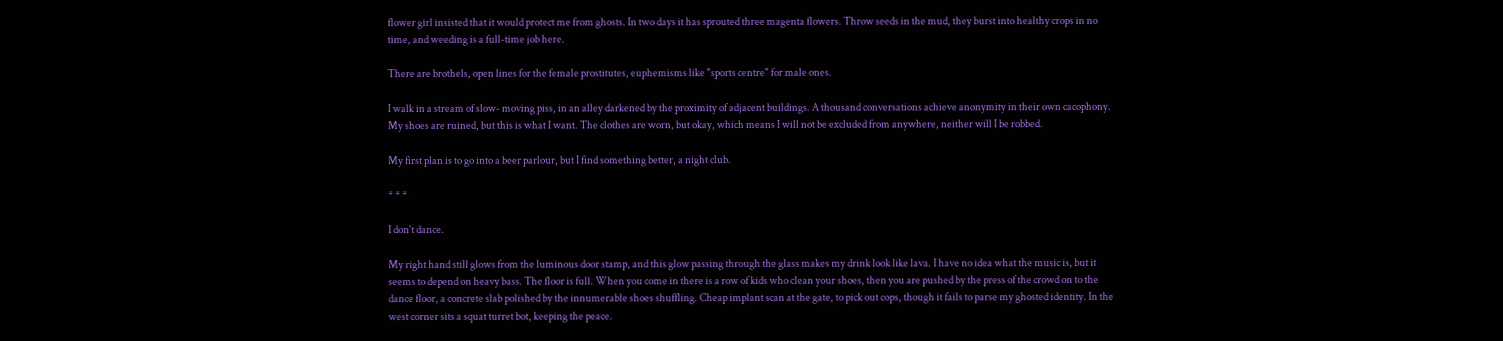flower girl insisted that it would protect me from ghosts. In two days it has sprouted three magenta flowers. Throw seeds in the mud, they burst into healthy crops in no time, and weeding is a full-time job here.

There are brothels, open lines for the female prostitutes, euphemisms like "sports centre" for male ones.

I walk in a stream of slow- moving piss, in an alley darkened by the proximity of adjacent buildings. A thousand conversations achieve anonymity in their own cacophony. My shoes are ruined, but this is what I want. The clothes are worn, but okay, which means I will not be excluded from anywhere, neither will I be robbed.

My first plan is to go into a beer parlour, but I find something better, a night club.

* * *

I don't dance.

My right hand still glows from the luminous door stamp, and this glow passing through the glass makes my drink look like lava. I have no idea what the music is, but it seems to depend on heavy bass. The floor is full. When you come in there is a row of kids who clean your shoes, then you are pushed by the press of the crowd on to the dance floor, a concrete slab polished by the innumerable shoes shuffling. Cheap implant scan at the gate, to pick out cops, though it fails to parse my ghosted identity. In the west corner sits a squat turret bot, keeping the peace.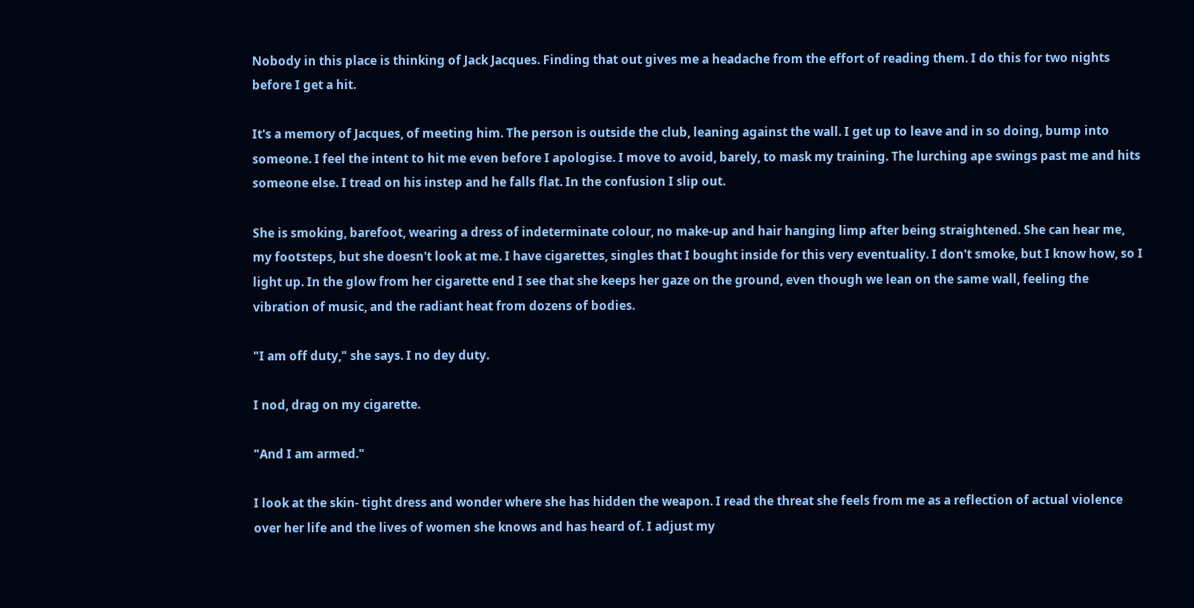Nobody in this place is thinking of Jack Jacques. Finding that out gives me a headache from the effort of reading them. I do this for two nights before I get a hit.

It's a memory of Jacques, of meeting him. The person is outside the club, leaning against the wall. I get up to leave and in so doing, bump into someone. I feel the intent to hit me even before I apologise. I move to avoid, barely, to mask my training. The lurching ape swings past me and hits someone else. I tread on his instep and he falls flat. In the confusion I slip out.

She is smoking, barefoot, wearing a dress of indeterminate colour, no make-up and hair hanging limp after being straightened. She can hear me, my footsteps, but she doesn't look at me. I have cigarettes, singles that I bought inside for this very eventuality. I don't smoke, but I know how, so I light up. In the glow from her cigarette end I see that she keeps her gaze on the ground, even though we lean on the same wall, feeling the vibration of music, and the radiant heat from dozens of bodies.

"I am off duty," she says. I no dey duty.

I nod, drag on my cigarette.

"And I am armed."

I look at the skin- tight dress and wonder where she has hidden the weapon. I read the threat she feels from me as a reflection of actual violence over her life and the lives of women she knows and has heard of. I adjust my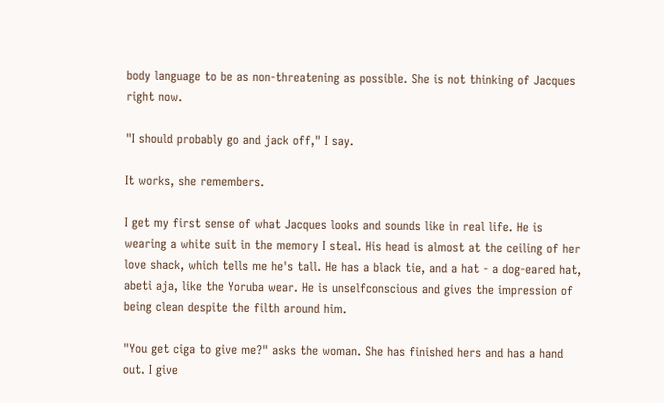body language to be as non-threatening as possible. She is not thinking of Jacques right now.

"I should probably go and jack off," I say.

It works, she remembers.

I get my first sense of what Jacques looks and sounds like in real life. He is wearing a white suit in the memory I steal. His head is almost at the ceiling of her love shack, which tells me he's tall. He has a black tie, and a hat - a dog-eared hat, abeti aja, like the Yoruba wear. He is unselfconscious and gives the impression of being clean despite the filth around him.

"You get ciga to give me?" asks the woman. She has finished hers and has a hand out. I give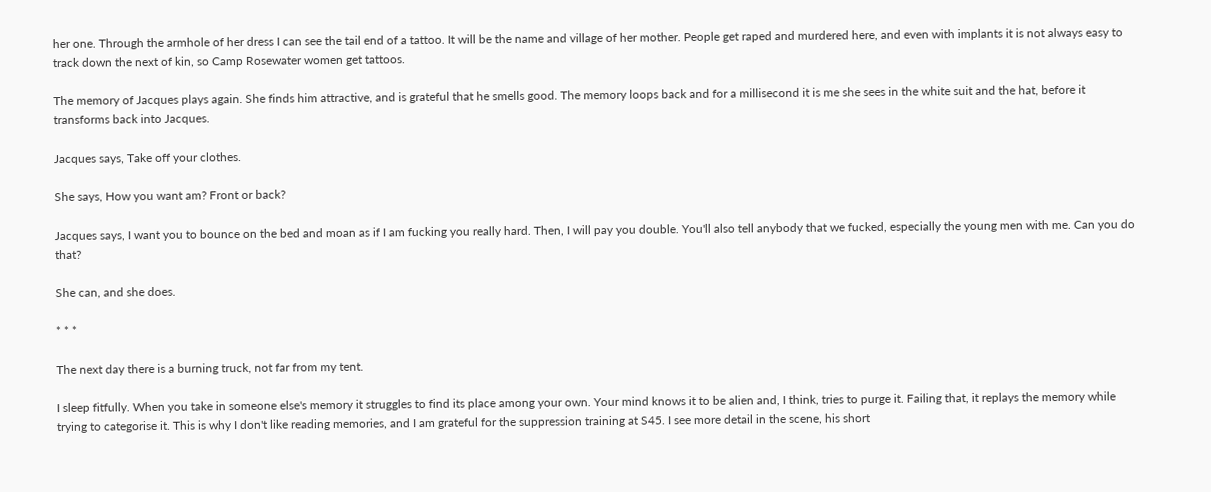her one. Through the armhole of her dress I can see the tail end of a tattoo. It will be the name and village of her mother. People get raped and murdered here, and even with implants it is not always easy to track down the next of kin, so Camp Rosewater women get tattoos.

The memory of Jacques plays again. She finds him attractive, and is grateful that he smells good. The memory loops back and for a millisecond it is me she sees in the white suit and the hat, before it transforms back into Jacques.

Jacques says, Take off your clothes.

She says, How you want am? Front or back?

Jacques says, I want you to bounce on the bed and moan as if I am fucking you really hard. Then, I will pay you double. You'll also tell anybody that we fucked, especially the young men with me. Can you do that?

She can, and she does.

* * *

The next day there is a burning truck, not far from my tent.

I sleep fitfully. When you take in someone else's memory it struggles to find its place among your own. Your mind knows it to be alien and, I think, tries to purge it. Failing that, it replays the memory while trying to categorise it. This is why I don't like reading memories, and I am grateful for the suppression training at S45. I see more detail in the scene, his short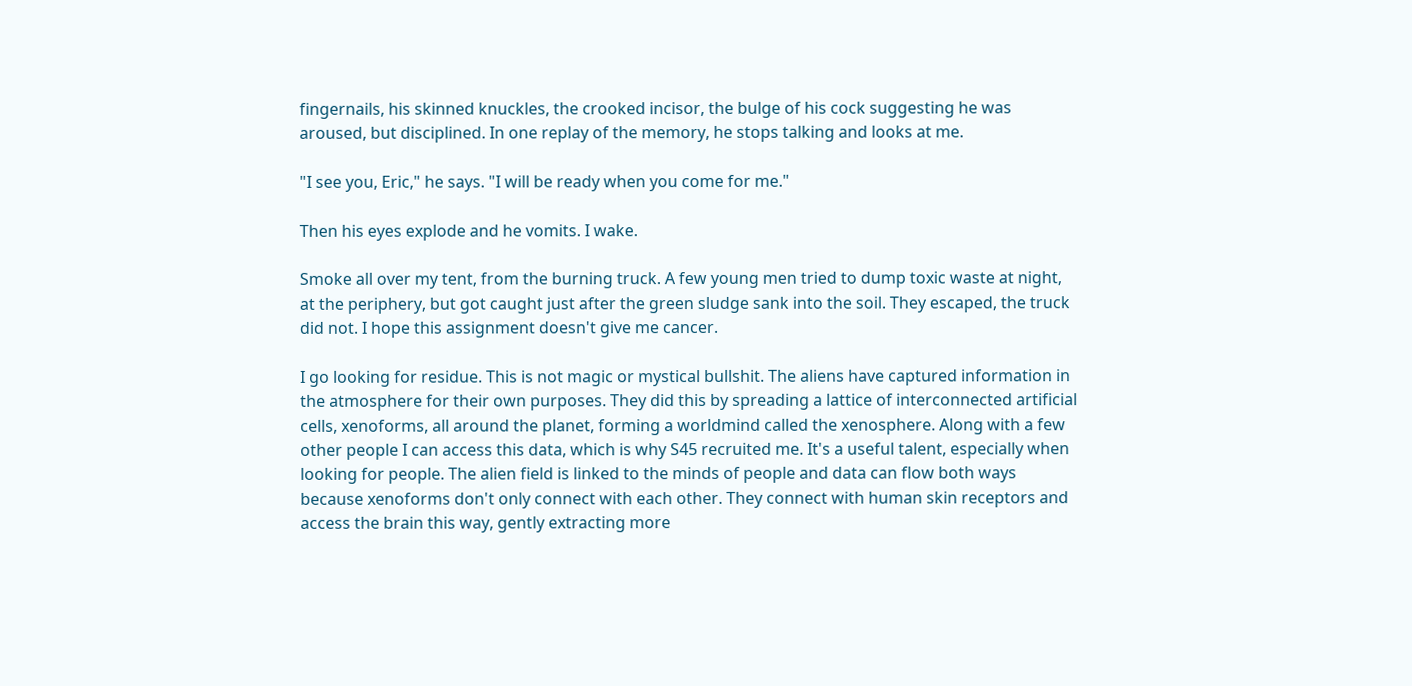fingernails, his skinned knuckles, the crooked incisor, the bulge of his cock suggesting he was aroused, but disciplined. In one replay of the memory, he stops talking and looks at me.

"I see you, Eric," he says. "I will be ready when you come for me."

Then his eyes explode and he vomits. I wake.

Smoke all over my tent, from the burning truck. A few young men tried to dump toxic waste at night, at the periphery, but got caught just after the green sludge sank into the soil. They escaped, the truck did not. I hope this assignment doesn't give me cancer.

I go looking for residue. This is not magic or mystical bullshit. The aliens have captured information in the atmosphere for their own purposes. They did this by spreading a lattice of interconnected artificial cells, xenoforms, all around the planet, forming a worldmind called the xenosphere. Along with a few other people I can access this data, which is why S45 recruited me. It's a useful talent, especially when looking for people. The alien field is linked to the minds of people and data can flow both ways because xenoforms don't only connect with each other. They connect with human skin receptors and access the brain this way, gently extracting more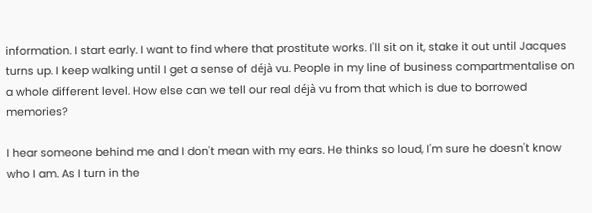information. I start early. I want to find where that prostitute works. I'll sit on it, stake it out until Jacques turns up. I keep walking until I get a sense of déjà vu. People in my line of business compartmentalise on a whole different level. How else can we tell our real déjà vu from that which is due to borrowed memories?

I hear someone behind me and I don't mean with my ears. He thinks so loud, I'm sure he doesn't know who I am. As I turn in the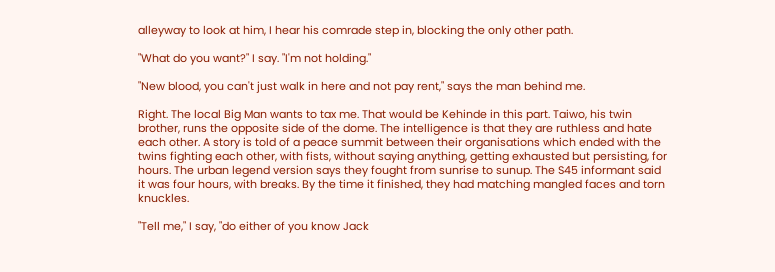alleyway to look at him, I hear his comrade step in, blocking the only other path.

"What do you want?" I say. "I'm not holding."

"New blood, you can't just walk in here and not pay rent," says the man behind me.

Right. The local Big Man wants to tax me. That would be Kehinde in this part. Taiwo, his twin brother, runs the opposite side of the dome. The intelligence is that they are ruthless and hate each other. A story is told of a peace summit between their organisations which ended with the twins fighting each other, with fists, without saying anything, getting exhausted but persisting, for hours. The urban legend version says they fought from sunrise to sunup. The S45 informant said it was four hours, with breaks. By the time it finished, they had matching mangled faces and torn knuckles.

"Tell me," I say, "do either of you know Jack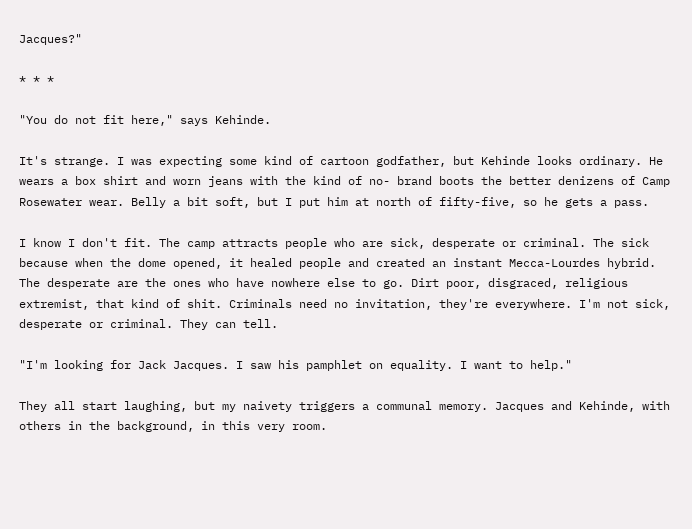Jacques?"

* * *

"You do not fit here," says Kehinde.

It's strange. I was expecting some kind of cartoon godfather, but Kehinde looks ordinary. He wears a box shirt and worn jeans with the kind of no- brand boots the better denizens of Camp Rosewater wear. Belly a bit soft, but I put him at north of fifty-five, so he gets a pass.

I know I don't fit. The camp attracts people who are sick, desperate or criminal. The sick because when the dome opened, it healed people and created an instant Mecca-Lourdes hybrid. The desperate are the ones who have nowhere else to go. Dirt poor, disgraced, religious extremist, that kind of shit. Criminals need no invitation, they're everywhere. I'm not sick, desperate or criminal. They can tell.

"I'm looking for Jack Jacques. I saw his pamphlet on equality. I want to help."

They all start laughing, but my naivety triggers a communal memory. Jacques and Kehinde, with others in the background, in this very room.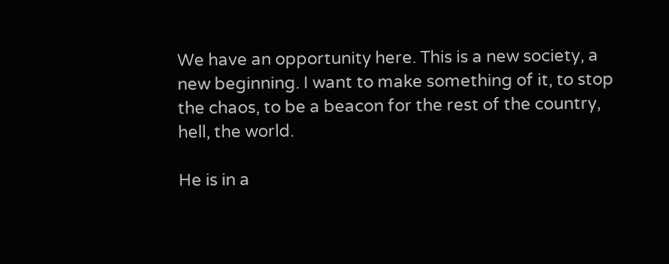We have an opportunity here. This is a new society, a new beginning. I want to make something of it, to stop the chaos, to be a beacon for the rest of the country, hell, the world.

He is in a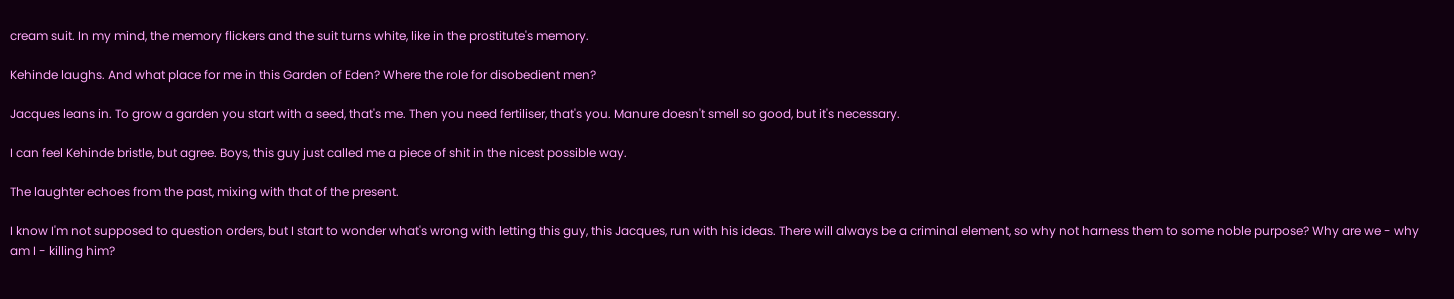cream suit. In my mind, the memory flickers and the suit turns white, like in the prostitute's memory.

Kehinde laughs. And what place for me in this Garden of Eden? Where the role for disobedient men?

Jacques leans in. To grow a garden you start with a seed, that's me. Then you need fertiliser, that's you. Manure doesn't smell so good, but it's necessary.

I can feel Kehinde bristle, but agree. Boys, this guy just called me a piece of shit in the nicest possible way.

The laughter echoes from the past, mixing with that of the present.

I know I'm not supposed to question orders, but I start to wonder what's wrong with letting this guy, this Jacques, run with his ideas. There will always be a criminal element, so why not harness them to some noble purpose? Why are we - why am I - killing him?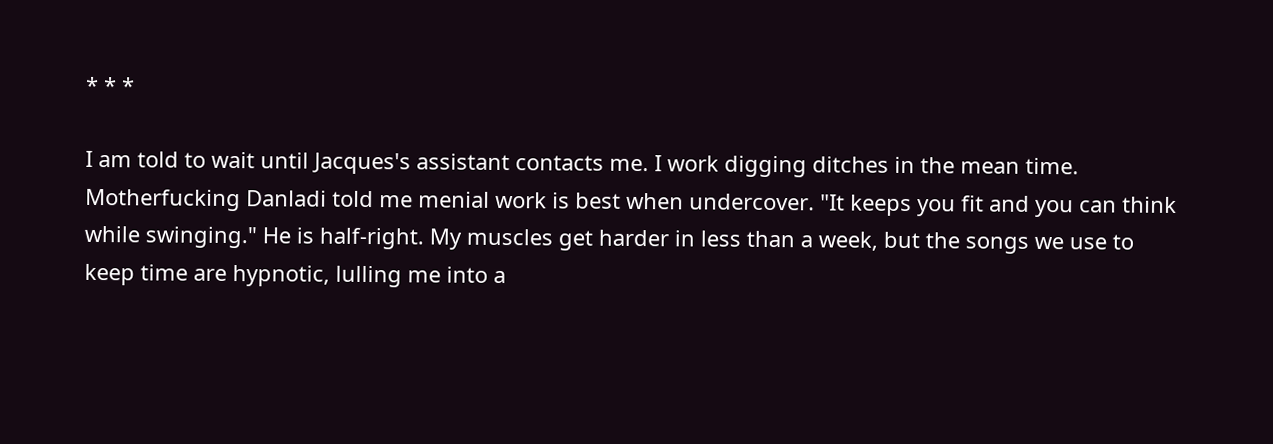* * *

I am told to wait until Jacques's assistant contacts me. I work digging ditches in the mean time. Motherfucking Danladi told me menial work is best when undercover. "It keeps you fit and you can think while swinging." He is half-right. My muscles get harder in less than a week, but the songs we use to keep time are hypnotic, lulling me into a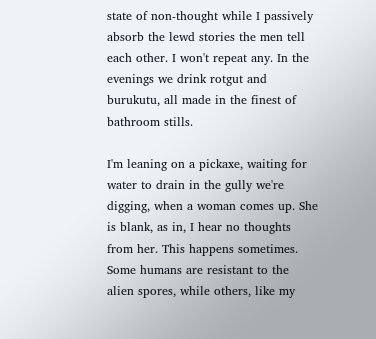state of non-thought while I passively absorb the lewd stories the men tell each other. I won't repeat any. In the evenings we drink rotgut and burukutu, all made in the finest of bathroom stills.

I'm leaning on a pickaxe, waiting for water to drain in the gully we're digging, when a woman comes up. She is blank, as in, I hear no thoughts from her. This happens sometimes. Some humans are resistant to the alien spores, while others, like my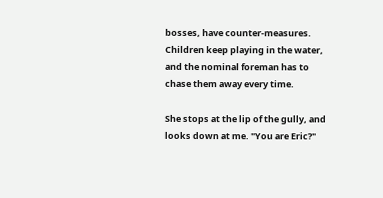bosses, have counter-measures. Children keep playing in the water, and the nominal foreman has to chase them away every time.

She stops at the lip of the gully, and looks down at me. "You are Eric?"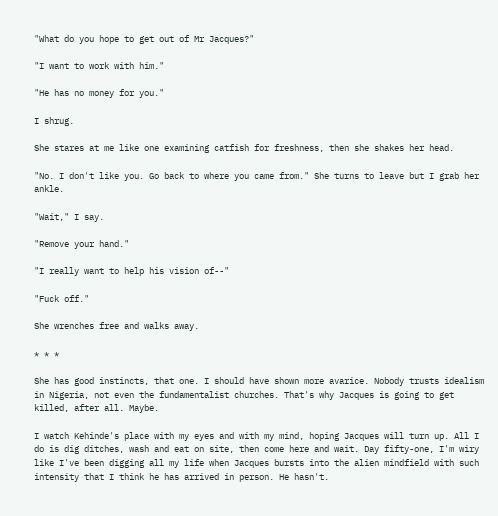"What do you hope to get out of Mr Jacques?"

"I want to work with him."

"He has no money for you."

I shrug.

She stares at me like one examining catfish for freshness, then she shakes her head.

"No. I don't like you. Go back to where you came from." She turns to leave but I grab her ankle.

"Wait," I say.

"Remove your hand."

"I really want to help his vision of--"

"Fuck off."

She wrenches free and walks away.

* * *

She has good instincts, that one. I should have shown more avarice. Nobody trusts idealism in Nigeria, not even the fundamentalist churches. That's why Jacques is going to get killed, after all. Maybe.

I watch Kehinde's place with my eyes and with my mind, hoping Jacques will turn up. All I do is dig ditches, wash and eat on site, then come here and wait. Day fifty-one, I'm wiry like I've been digging all my life when Jacques bursts into the alien mindfield with such intensity that I think he has arrived in person. He hasn't.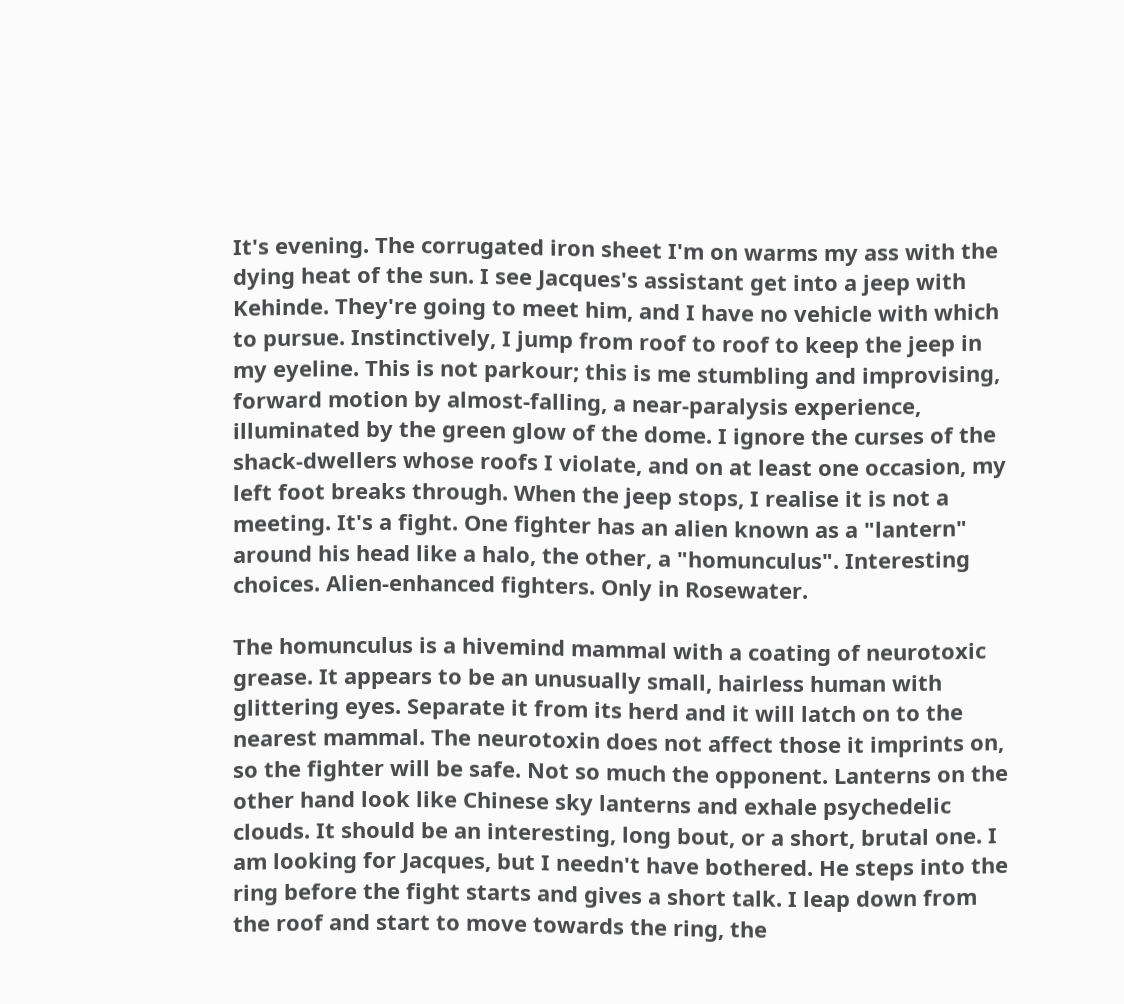It's evening. The corrugated iron sheet I'm on warms my ass with the dying heat of the sun. I see Jacques's assistant get into a jeep with Kehinde. They're going to meet him, and I have no vehicle with which to pursue. Instinctively, I jump from roof to roof to keep the jeep in my eyeline. This is not parkour; this is me stumbling and improvising, forward motion by almost-falling, a near-paralysis experience, illuminated by the green glow of the dome. I ignore the curses of the shack-dwellers whose roofs I violate, and on at least one occasion, my left foot breaks through. When the jeep stops, I realise it is not a meeting. It's a fight. One fighter has an alien known as a "lantern" around his head like a halo, the other, a "homunculus". Interesting choices. Alien-enhanced fighters. Only in Rosewater.

The homunculus is a hivemind mammal with a coating of neurotoxic grease. It appears to be an unusually small, hairless human with glittering eyes. Separate it from its herd and it will latch on to the nearest mammal. The neurotoxin does not affect those it imprints on, so the fighter will be safe. Not so much the opponent. Lanterns on the other hand look like Chinese sky lanterns and exhale psychedelic clouds. It should be an interesting, long bout, or a short, brutal one. I am looking for Jacques, but I needn't have bothered. He steps into the ring before the fight starts and gives a short talk. I leap down from the roof and start to move towards the ring, the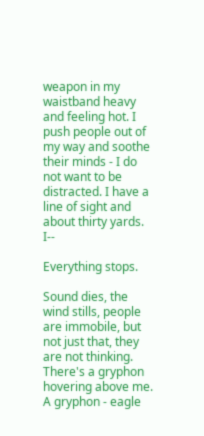weapon in my waistband heavy and feeling hot. I push people out of my way and soothe their minds - I do not want to be distracted. I have a line of sight and about thirty yards. I--

Everything stops.

Sound dies, the wind stills, people are immobile, but not just that, they are not thinking. There's a gryphon hovering above me. A gryphon - eagle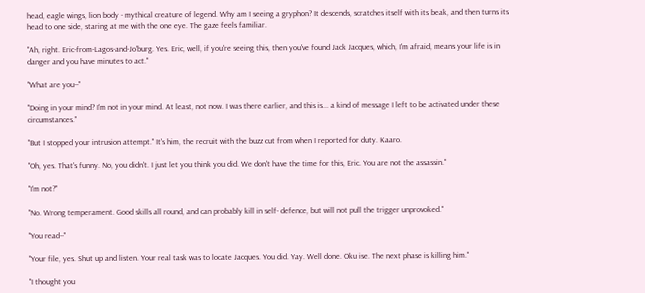head, eagle wings, lion body - mythical creature of legend. Why am I seeing a gryphon? It descends, scratches itself with its beak, and then turns its head to one side, staring at me with the one eye. The gaze feels familiar.

"Ah, right. Eric-from-Lagos-and-Jo'burg. Yes. Eric, well, if you're seeing this, then you've found Jack Jacques, which, I'm afraid, means your life is in danger and you have minutes to act."

"What are you--"

"Doing in your mind? I'm not in your mind. At least, not now. I was there earlier, and this is... a kind of message I left to be activated under these circumstances."

"But I stopped your intrusion attempt." It's him, the recruit with the buzz cut from when I reported for duty. Kaaro.

"Oh, yes. That's funny. No, you didn't. I just let you think you did. We don't have the time for this, Eric. You are not the assassin."

"I'm not?"

"No. Wrong temperament. Good skills all round, and can probably kill in self- defence, but will not pull the trigger unprovoked."

"You read--"

"Your file, yes. Shut up and listen. Your real task was to locate Jacques. You did. Yay. Well done. Oku ise. The next phase is killing him."

"I thought you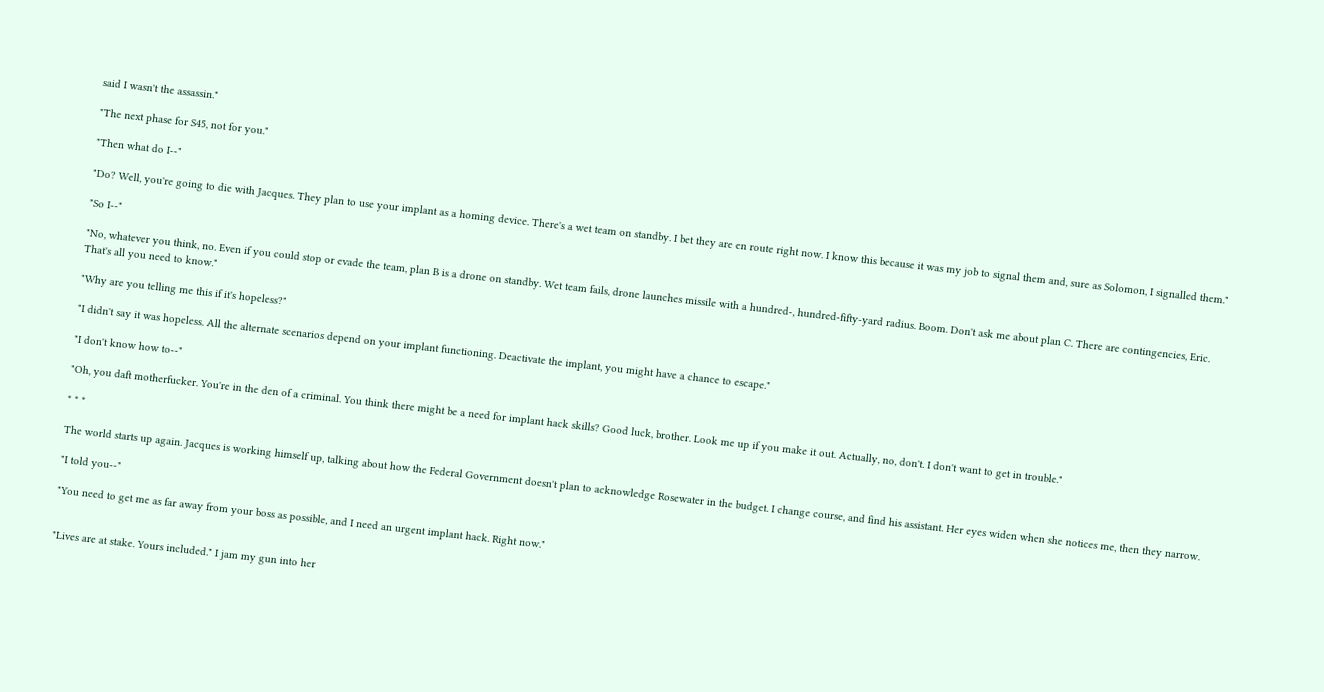said I wasn't the assassin."

"The next phase for S45, not for you."

"Then what do I--"

"Do? Well, you're going to die with Jacques. They plan to use your implant as a homing device. There's a wet team on standby. I bet they are en route right now. I know this because it was my job to signal them and, sure as Solomon, I signalled them."

"So I--"

"No, whatever you think, no. Even if you could stop or evade the team, plan B is a drone on standby. Wet team fails, drone launches missile with a hundred-, hundred-fifty-yard radius. Boom. Don't ask me about plan C. There are contingencies, Eric. That's all you need to know."

"Why are you telling me this if it's hopeless?"

"I didn't say it was hopeless. All the alternate scenarios depend on your implant functioning. Deactivate the implant, you might have a chance to escape."

"I don't know how to--"

"Oh, you daft motherfucker. You're in the den of a criminal. You think there might be a need for implant hack skills? Good luck, brother. Look me up if you make it out. Actually, no, don't. I don't want to get in trouble."

* * *

The world starts up again. Jacques is working himself up, talking about how the Federal Government doesn't plan to acknowledge Rosewater in the budget. I change course, and find his assistant. Her eyes widen when she notices me, then they narrow.

"I told you--"

"You need to get me as far away from your boss as possible, and I need an urgent implant hack. Right now."


"Lives are at stake. Yours included." I jam my gun into her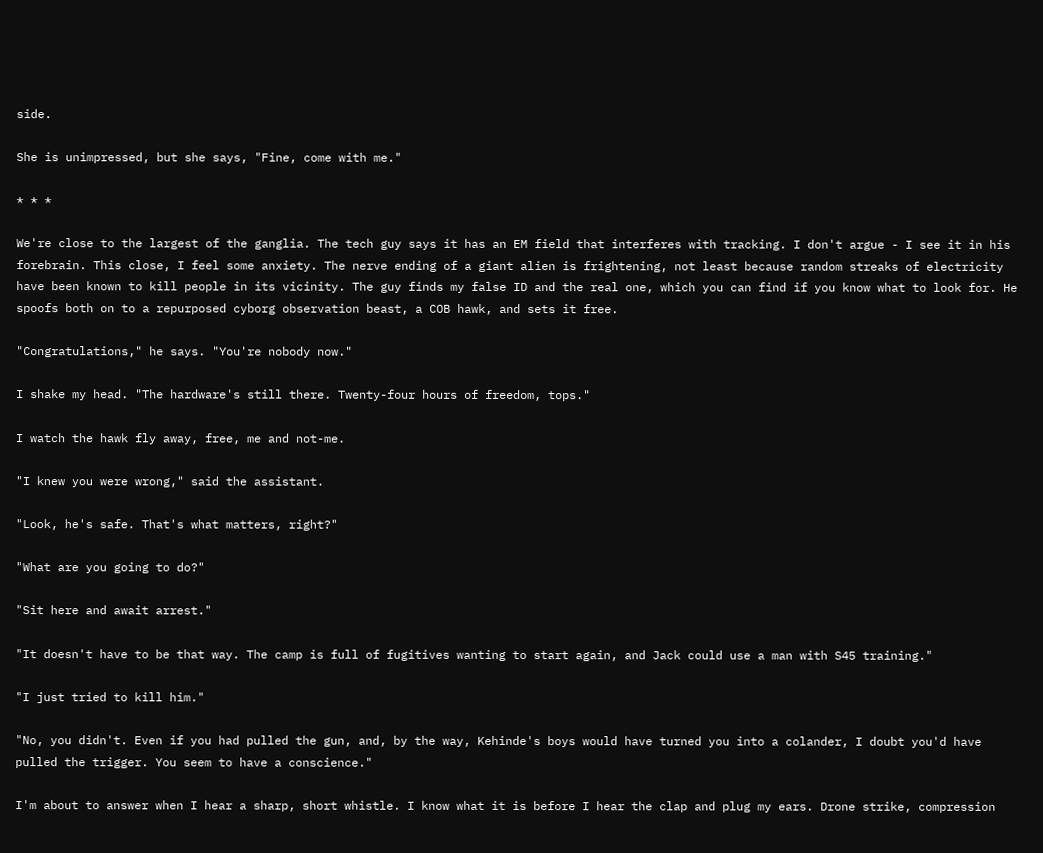side.

She is unimpressed, but she says, "Fine, come with me."

* * *

We're close to the largest of the ganglia. The tech guy says it has an EM field that interferes with tracking. I don't argue - I see it in his forebrain. This close, I feel some anxiety. The nerve ending of a giant alien is frightening, not least because random streaks of electricity have been known to kill people in its vicinity. The guy finds my false ID and the real one, which you can find if you know what to look for. He spoofs both on to a repurposed cyborg observation beast, a COB hawk, and sets it free.

"Congratulations," he says. "You're nobody now."

I shake my head. "The hardware's still there. Twenty-four hours of freedom, tops."

I watch the hawk fly away, free, me and not-me.

"I knew you were wrong," said the assistant.

"Look, he's safe. That's what matters, right?"

"What are you going to do?"

"Sit here and await arrest."

"It doesn't have to be that way. The camp is full of fugitives wanting to start again, and Jack could use a man with S45 training."

"I just tried to kill him."

"No, you didn't. Even if you had pulled the gun, and, by the way, Kehinde's boys would have turned you into a colander, I doubt you'd have pulled the trigger. You seem to have a conscience."

I'm about to answer when I hear a sharp, short whistle. I know what it is before I hear the clap and plug my ears. Drone strike, compression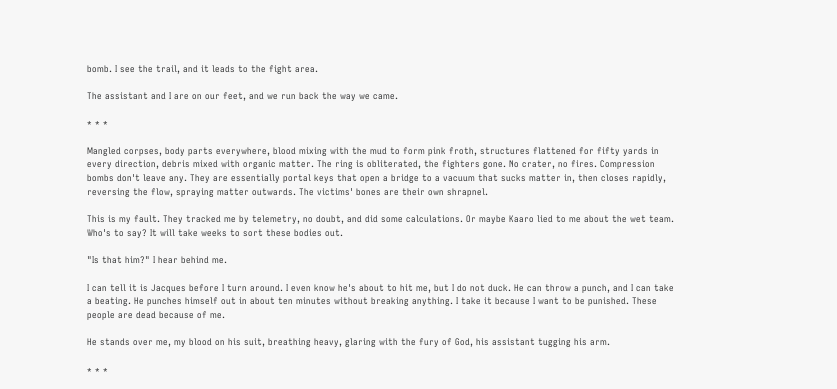bomb. I see the trail, and it leads to the fight area.

The assistant and I are on our feet, and we run back the way we came.

* * *

Mangled corpses, body parts everywhere, blood mixing with the mud to form pink froth, structures flattened for fifty yards in every direction, debris mixed with organic matter. The ring is obliterated, the fighters gone. No crater, no fires. Compression bombs don't leave any. They are essentially portal keys that open a bridge to a vacuum that sucks matter in, then closes rapidly, reversing the flow, spraying matter outwards. The victims' bones are their own shrapnel.

This is my fault. They tracked me by telemetry, no doubt, and did some calculations. Or maybe Kaaro lied to me about the wet team. Who's to say? It will take weeks to sort these bodies out.

"Is that him?" I hear behind me.

I can tell it is Jacques before I turn around. I even know he's about to hit me, but I do not duck. He can throw a punch, and I can take a beating. He punches himself out in about ten minutes without breaking anything. I take it because I want to be punished. These people are dead because of me.

He stands over me, my blood on his suit, breathing heavy, glaring with the fury of God, his assistant tugging his arm.

* * *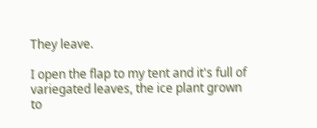They leave.

I open the flap to my tent and it's full of variegated leaves, the ice plant grown to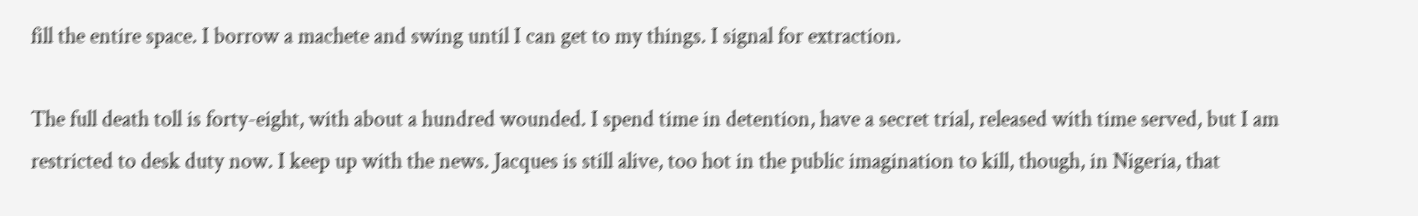fill the entire space. I borrow a machete and swing until I can get to my things. I signal for extraction.

The full death toll is forty-eight, with about a hundred wounded. I spend time in detention, have a secret trial, released with time served, but I am restricted to desk duty now. I keep up with the news. Jacques is still alive, too hot in the public imagination to kill, though, in Nigeria, that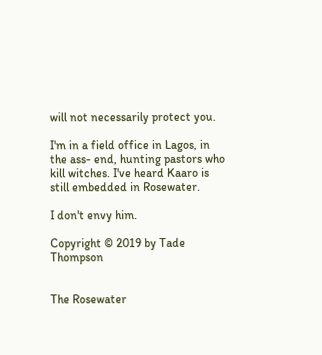will not necessarily protect you.

I'm in a field office in Lagos, in the ass- end, hunting pastors who kill witches. I've heard Kaaro is still embedded in Rosewater.

I don't envy him.

Copyright © 2019 by Tade Thompson


The Rosewater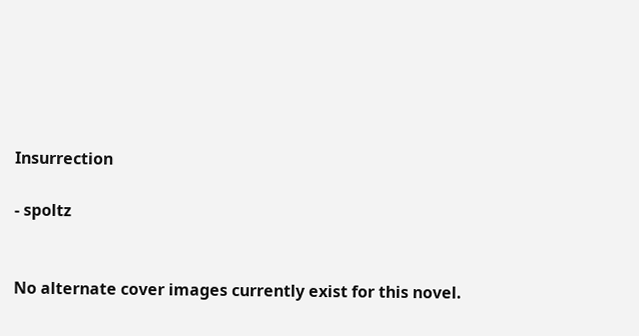Insurrection

- spoltz


No alternate cover images currently exist for this novel.